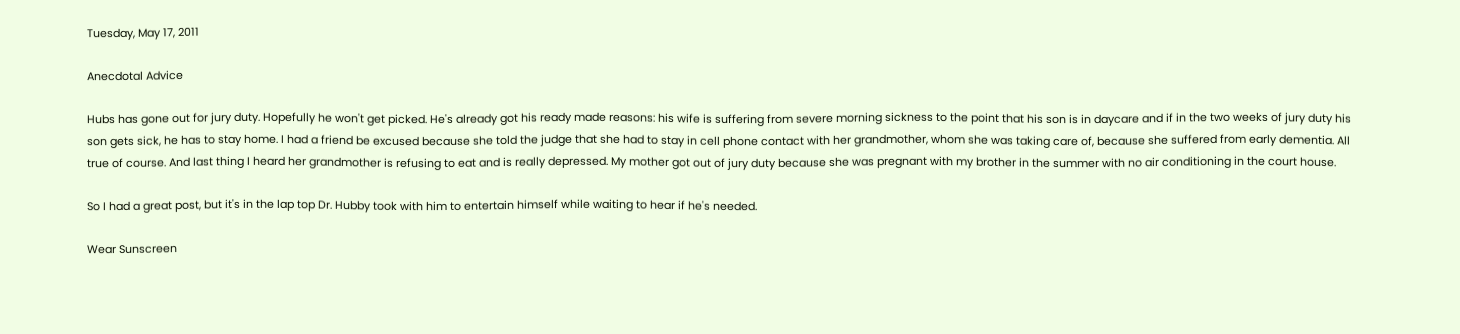Tuesday, May 17, 2011

Anecdotal Advice

Hubs has gone out for jury duty. Hopefully he won't get picked. He's already got his ready made reasons: his wife is suffering from severe morning sickness to the point that his son is in daycare and if in the two weeks of jury duty his son gets sick, he has to stay home. I had a friend be excused because she told the judge that she had to stay in cell phone contact with her grandmother, whom she was taking care of, because she suffered from early dementia. All true of course. And last thing I heard her grandmother is refusing to eat and is really depressed. My mother got out of jury duty because she was pregnant with my brother in the summer with no air conditioning in the court house.

So I had a great post, but it's in the lap top Dr. Hubby took with him to entertain himself while waiting to hear if he's needed.

Wear Sunscreen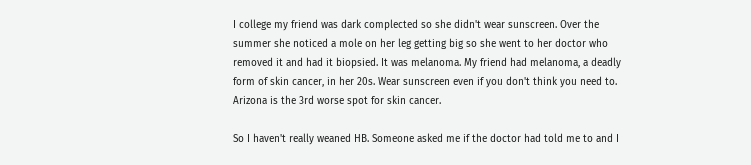I college my friend was dark complected so she didn't wear sunscreen. Over the summer she noticed a mole on her leg getting big so she went to her doctor who removed it and had it biopsied. It was melanoma. My friend had melanoma, a deadly form of skin cancer, in her 20s. Wear sunscreen even if you don't think you need to. Arizona is the 3rd worse spot for skin cancer.

So I haven't really weaned HB. Someone asked me if the doctor had told me to and I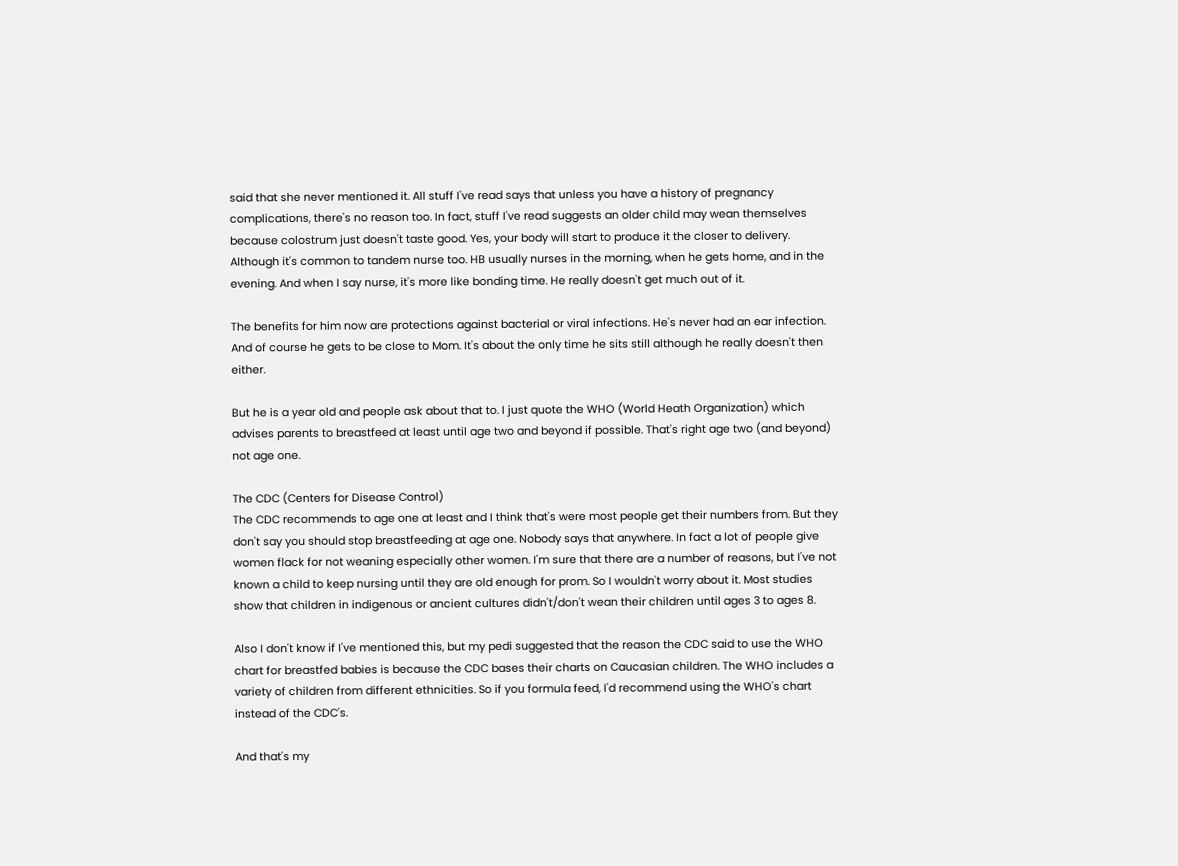said that she never mentioned it. All stuff I've read says that unless you have a history of pregnancy complications, there's no reason too. In fact, stuff I've read suggests an older child may wean themselves because colostrum just doesn't taste good. Yes, your body will start to produce it the closer to delivery. Although it's common to tandem nurse too. HB usually nurses in the morning, when he gets home, and in the evening. And when I say nurse, it's more like bonding time. He really doesn't get much out of it.

The benefits for him now are protections against bacterial or viral infections. He's never had an ear infection. And of course he gets to be close to Mom. It's about the only time he sits still although he really doesn't then either.

But he is a year old and people ask about that to. I just quote the WHO (World Heath Organization) which advises parents to breastfeed at least until age two and beyond if possible. That's right age two (and beyond) not age one.

The CDC (Centers for Disease Control)
The CDC recommends to age one at least and I think that's were most people get their numbers from. But they don't say you should stop breastfeeding at age one. Nobody says that anywhere. In fact a lot of people give women flack for not weaning especially other women. I'm sure that there are a number of reasons, but I've not known a child to keep nursing until they are old enough for prom. So I wouldn't worry about it. Most studies show that children in indigenous or ancient cultures didn't/don't wean their children until ages 3 to ages 8.

Also I don't know if I've mentioned this, but my pedi suggested that the reason the CDC said to use the WHO chart for breastfed babies is because the CDC bases their charts on Caucasian children. The WHO includes a variety of children from different ethnicities. So if you formula feed, I'd recommend using the WHO's chart instead of the CDC's.

And that's my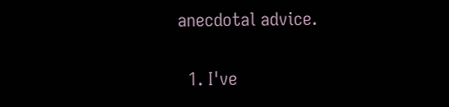anecdotal advice.


  1. I've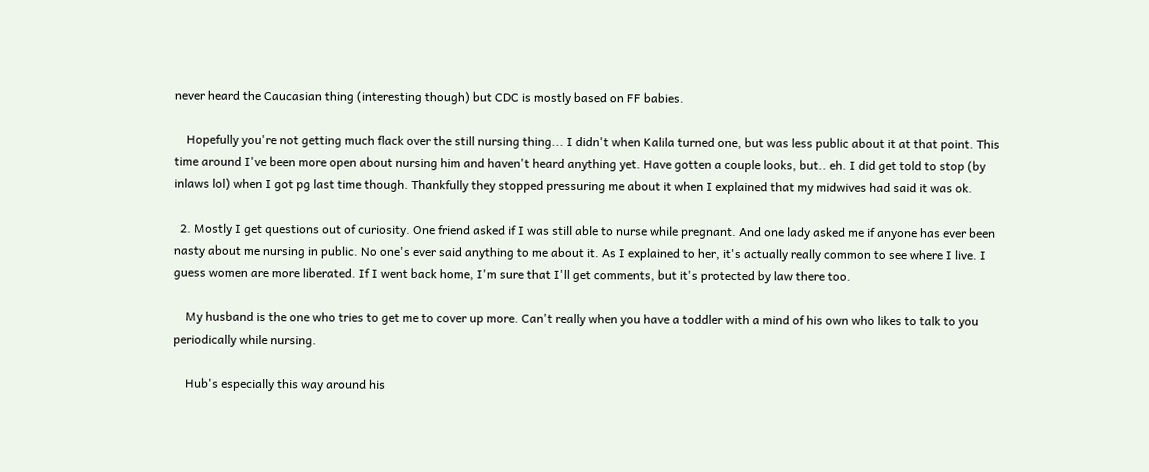never heard the Caucasian thing (interesting though) but CDC is mostly based on FF babies.

    Hopefully you're not getting much flack over the still nursing thing... I didn't when Kalila turned one, but was less public about it at that point. This time around I've been more open about nursing him and haven't heard anything yet. Have gotten a couple looks, but.. eh. I did get told to stop (by inlaws lol) when I got pg last time though. Thankfully they stopped pressuring me about it when I explained that my midwives had said it was ok.

  2. Mostly I get questions out of curiosity. One friend asked if I was still able to nurse while pregnant. And one lady asked me if anyone has ever been nasty about me nursing in public. No one's ever said anything to me about it. As I explained to her, it's actually really common to see where I live. I guess women are more liberated. If I went back home, I'm sure that I'll get comments, but it's protected by law there too.

    My husband is the one who tries to get me to cover up more. Can't really when you have a toddler with a mind of his own who likes to talk to you periodically while nursing.

    Hub's especially this way around his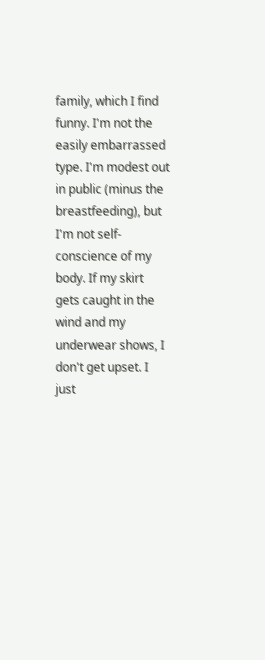family, which I find funny. I'm not the easily embarrassed type. I'm modest out in public (minus the breastfeeding), but I'm not self-conscience of my body. If my skirt gets caught in the wind and my underwear shows, I don't get upset. I just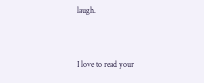laugh.


I love to read your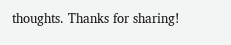thoughts. Thanks for sharing!